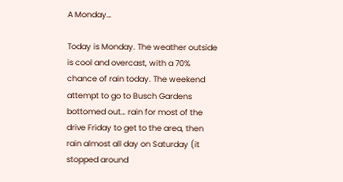A Monday…

Today is Monday. The weather outside is cool and overcast, with a 70% chance of rain today. The weekend attempt to go to Busch Gardens bottomed out… rain for most of the drive Friday to get to the area, then rain almost all day on Saturday (it stopped around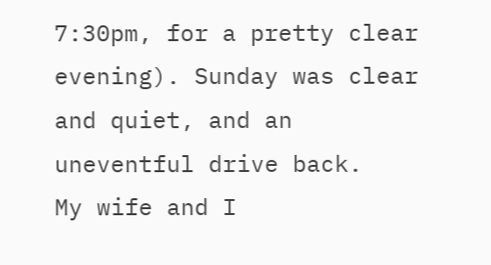7:30pm, for a pretty clear evening). Sunday was clear and quiet, and an uneventful drive back.
My wife and I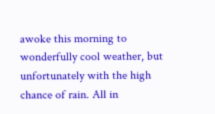awoke this morning to wonderfully cool weather, but unfortunately with the high chance of rain. All in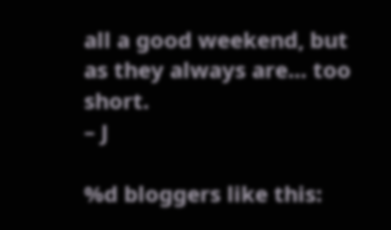all a good weekend, but as they always are… too short.
– J

%d bloggers like this: